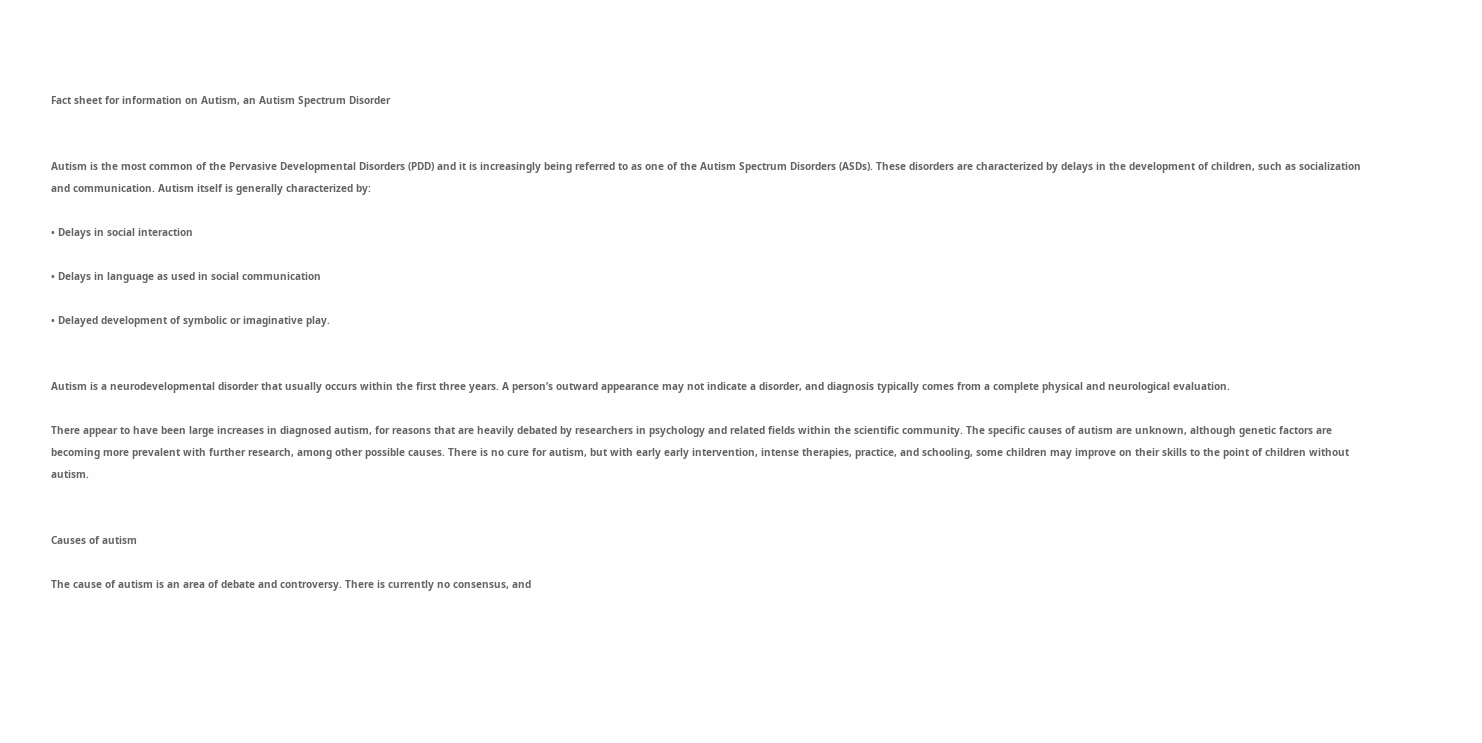Fact sheet for information on Autism, an Autism Spectrum Disorder


Autism is the most common of the Pervasive Developmental Disorders (PDD) and it is increasingly being referred to as one of the Autism Spectrum Disorders (ASDs). These disorders are characterized by delays in the development of children, such as socialization and communication. Autism itself is generally characterized by:

• Delays in social interaction

• Delays in language as used in social communication

• Delayed development of symbolic or imaginative play.


Autism is a neurodevelopmental disorder that usually occurs within the first three years. A person’s outward appearance may not indicate a disorder, and diagnosis typically comes from a complete physical and neurological evaluation.

There appear to have been large increases in diagnosed autism, for reasons that are heavily debated by researchers in psychology and related fields within the scientific community. The specific causes of autism are unknown, although genetic factors are becoming more prevalent with further research, among other possible causes. There is no cure for autism, but with early early intervention, intense therapies, practice, and schooling, some children may improve on their skills to the point of children without autism.


Causes of autism

The cause of autism is an area of debate and controversy. There is currently no consensus, and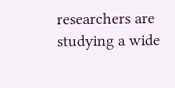researchers are studying a wide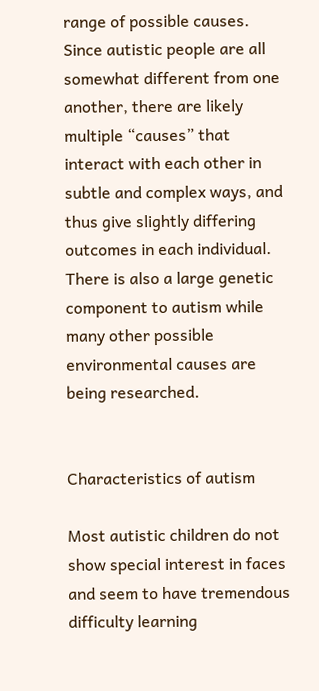range of possible causes. Since autistic people are all somewhat different from one another, there are likely multiple “causes” that interact with each other in subtle and complex ways, and thus give slightly differing outcomes in each individual. There is also a large genetic component to autism while many other possible environmental causes are being researched.


Characteristics of autism

Most autistic children do not show special interest in faces and seem to have tremendous difficulty learning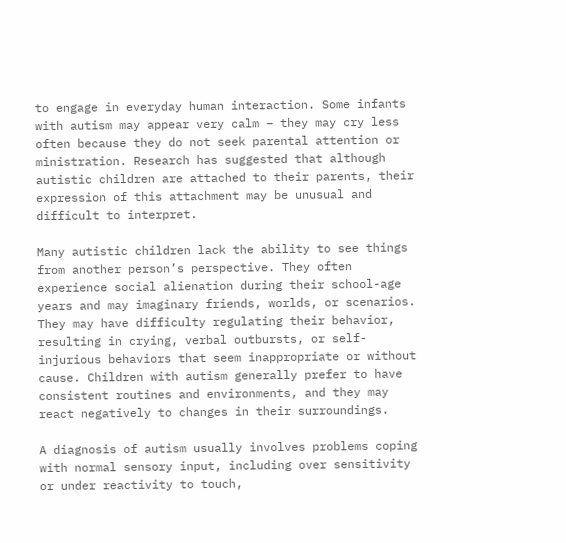to engage in everyday human interaction. Some infants with autism may appear very calm – they may cry less often because they do not seek parental attention or ministration. Research has suggested that although autistic children are attached to their parents, their expression of this attachment may be unusual and difficult to interpret.

Many autistic children lack the ability to see things from another person’s perspective. They often experience social alienation during their school-age years and may imaginary friends, worlds, or scenarios. They may have difficulty regulating their behavior, resulting in crying, verbal outbursts, or self-injurious behaviors that seem inappropriate or without cause. Children with autism generally prefer to have consistent routines and environments, and they may react negatively to changes in their surroundings.

A diagnosis of autism usually involves problems coping with normal sensory input, including over sensitivity or under reactivity to touch,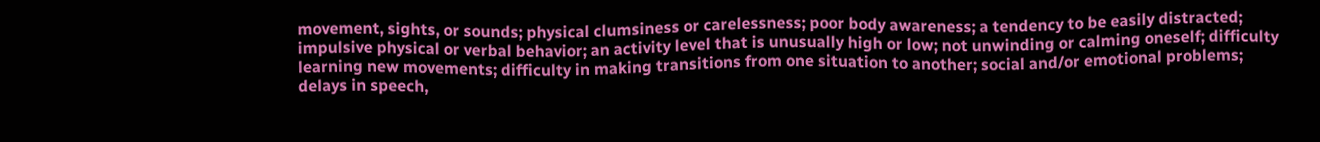movement, sights, or sounds; physical clumsiness or carelessness; poor body awareness; a tendency to be easily distracted; impulsive physical or verbal behavior; an activity level that is unusually high or low; not unwinding or calming oneself; difficulty learning new movements; difficulty in making transitions from one situation to another; social and/or emotional problems; delays in speech,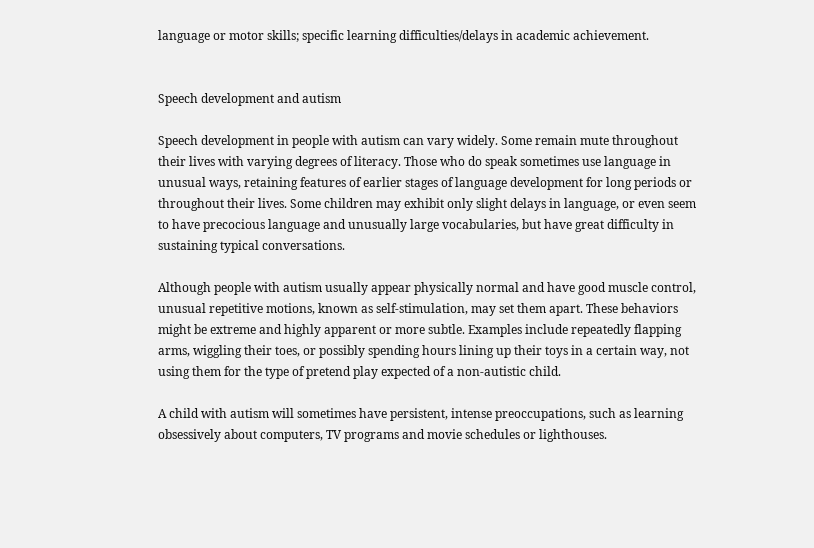language or motor skills; specific learning difficulties/delays in academic achievement.


Speech development and autism

Speech development in people with autism can vary widely. Some remain mute throughout their lives with varying degrees of literacy. Those who do speak sometimes use language in unusual ways, retaining features of earlier stages of language development for long periods or throughout their lives. Some children may exhibit only slight delays in language, or even seem to have precocious language and unusually large vocabularies, but have great difficulty in sustaining typical conversations.

Although people with autism usually appear physically normal and have good muscle control, unusual repetitive motions, known as self-stimulation, may set them apart. These behaviors might be extreme and highly apparent or more subtle. Examples include repeatedly flapping arms, wiggling their toes, or possibly spending hours lining up their toys in a certain way, not using them for the type of pretend play expected of a non-autistic child.

A child with autism will sometimes have persistent, intense preoccupations, such as learning obsessively about computers, TV programs and movie schedules or lighthouses.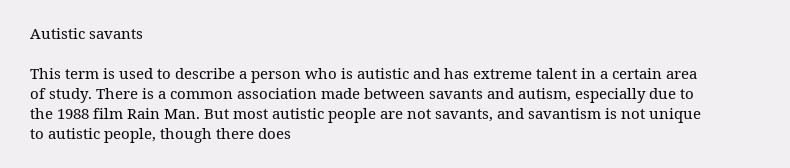Autistic savants

This term is used to describe a person who is autistic and has extreme talent in a certain area of study. There is a common association made between savants and autism, especially due to the 1988 film Rain Man. But most autistic people are not savants, and savantism is not unique to autistic people, though there does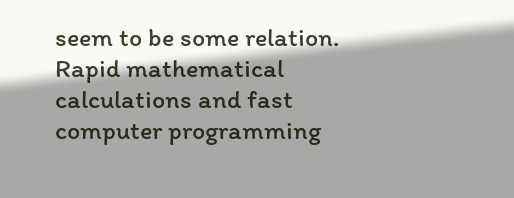seem to be some relation. Rapid mathematical calculations and fast computer programming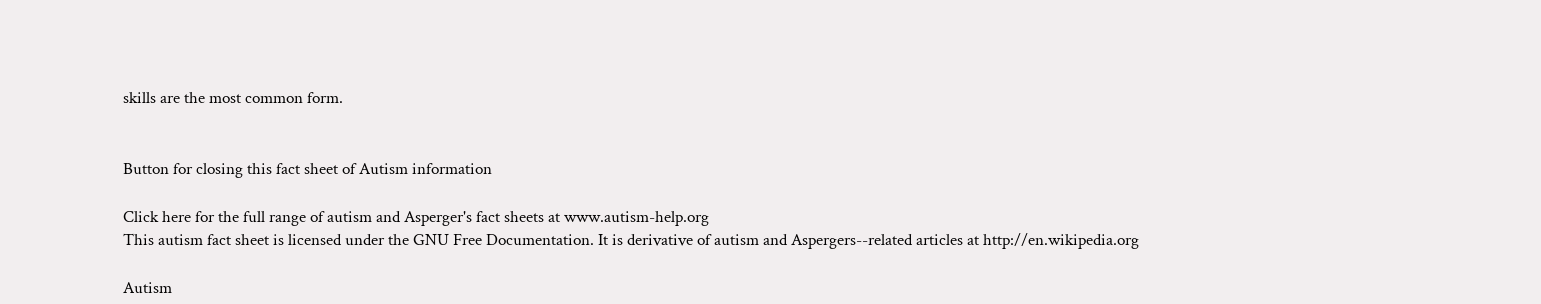skills are the most common form.


Button for closing this fact sheet of Autism information

Click here for the full range of autism and Asperger's fact sheets at www.autism-help.org
This autism fact sheet is licensed under the GNU Free Documentation. It is derivative of autism and Aspergers--related articles at http://en.wikipedia.org

Autism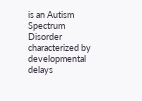is an Autism Spectrum Disorder characterized by developmental delays